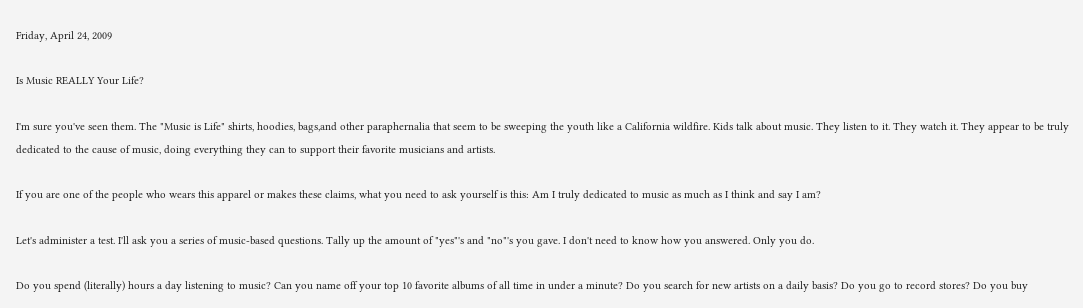Friday, April 24, 2009

Is Music REALLY Your Life?

I'm sure you've seen them. The "Music is Life" shirts, hoodies, bags,and other paraphernalia that seem to be sweeping the youth like a California wildfire. Kids talk about music. They listen to it. They watch it. They appear to be truly dedicated to the cause of music, doing everything they can to support their favorite musicians and artists.

If you are one of the people who wears this apparel or makes these claims, what you need to ask yourself is this: Am I truly dedicated to music as much as I think and say I am?

Let's administer a test. I'll ask you a series of music-based questions. Tally up the amount of "yes"'s and "no"'s you gave. I don't need to know how you answered. Only you do.

Do you spend (literally) hours a day listening to music? Can you name off your top 10 favorite albums of all time in under a minute? Do you search for new artists on a daily basis? Do you go to record stores? Do you buy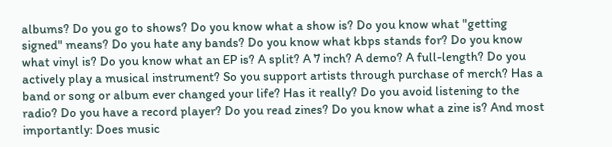albums? Do you go to shows? Do you know what a show is? Do you know what "getting signed" means? Do you hate any bands? Do you know what kbps stands for? Do you know what vinyl is? Do you know what an EP is? A split? A 7 inch? A demo? A full-length? Do you actively play a musical instrument? So you support artists through purchase of merch? Has a band or song or album ever changed your life? Has it really? Do you avoid listening to the radio? Do you have a record player? Do you read zines? Do you know what a zine is? And most importantly: Does music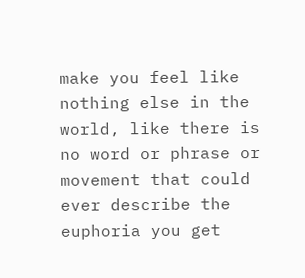make you feel like nothing else in the world, like there is no word or phrase or movement that could ever describe the euphoria you get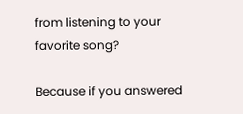from listening to your favorite song?

Because if you answered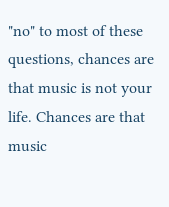"no" to most of these questions, chances are that music is not your life. Chances are that music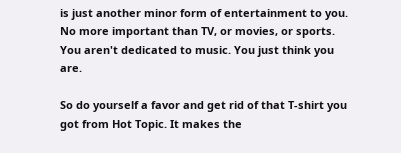is just another minor form of entertainment to you. No more important than TV, or movies, or sports. You aren't dedicated to music. You just think you are.

So do yourself a favor and get rid of that T-shirt you got from Hot Topic. It makes the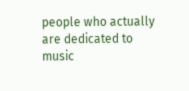people who actually are dedicated to music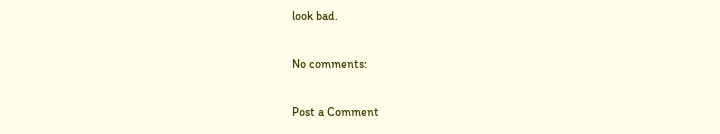look bad.

No comments:

Post a Comment